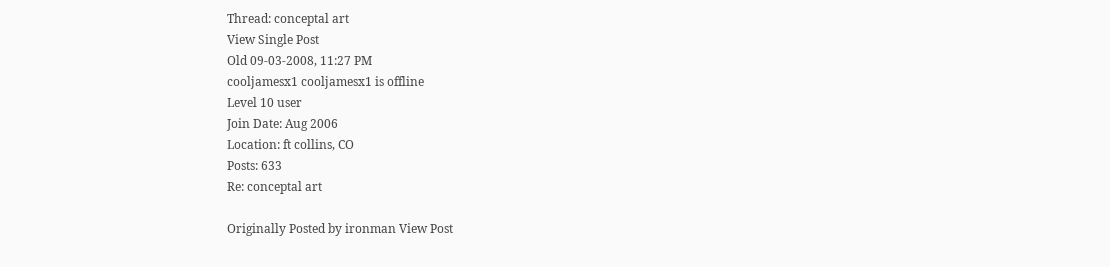Thread: conceptal art
View Single Post
Old 09-03-2008, 11:27 PM
cooljamesx1 cooljamesx1 is offline
Level 10 user
Join Date: Aug 2006
Location: ft collins, CO
Posts: 633
Re: conceptal art

Originally Posted by ironman View Post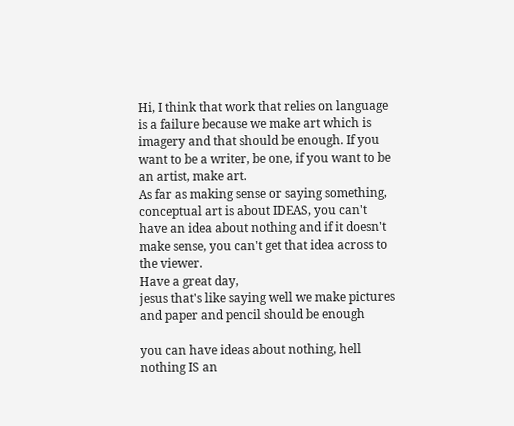Hi, I think that work that relies on language is a failure because we make art which is imagery and that should be enough. If you want to be a writer, be one, if you want to be an artist, make art.
As far as making sense or saying something, conceptual art is about IDEAS, you can't have an idea about nothing and if it doesn't make sense, you can't get that idea across to the viewer.
Have a great day,
jesus that's like saying well we make pictures and paper and pencil should be enough

you can have ideas about nothing, hell nothing IS an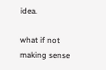idea.

what if not making sense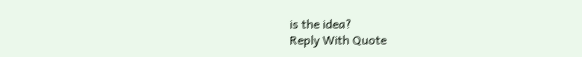is the idea?
Reply With Quote